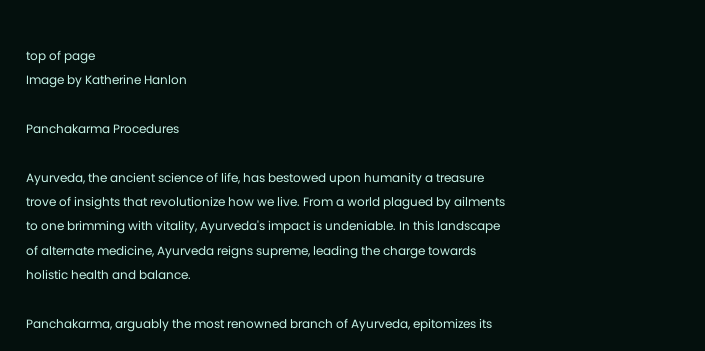top of page
Image by Katherine Hanlon

Panchakarma Procedures

Ayurveda, the ancient science of life, has bestowed upon humanity a treasure trove of insights that revolutionize how we live. From a world plagued by ailments to one brimming with vitality, Ayurveda's impact is undeniable. In this landscape of alternate medicine, Ayurveda reigns supreme, leading the charge towards holistic health and balance.

Panchakarma, arguably the most renowned branch of Ayurveda, epitomizes its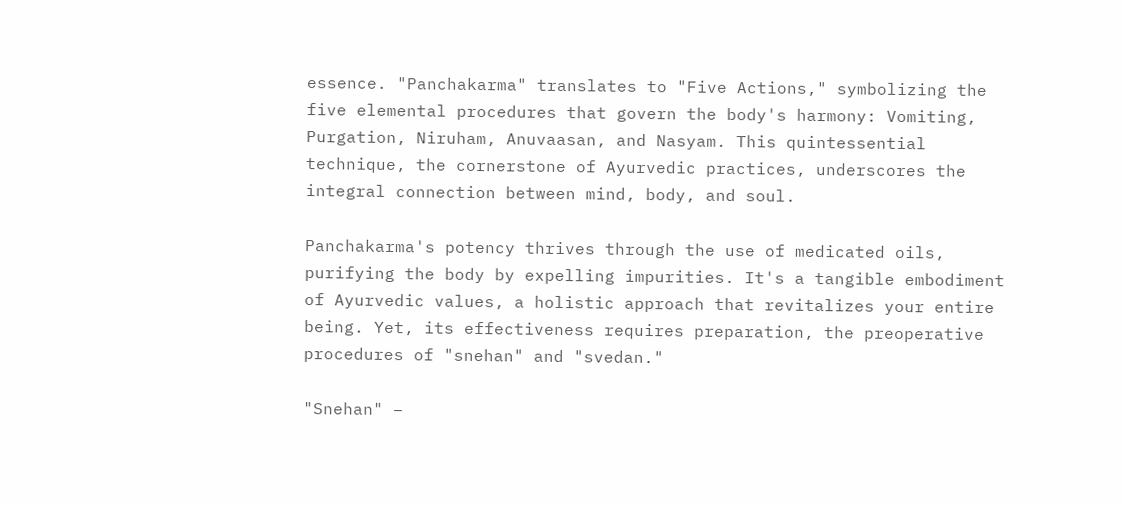essence. "Panchakarma" translates to "Five Actions," symbolizing the five elemental procedures that govern the body's harmony: Vomiting, Purgation, Niruham, Anuvaasan, and Nasyam. This quintessential technique, the cornerstone of Ayurvedic practices, underscores the integral connection between mind, body, and soul.

Panchakarma's potency thrives through the use of medicated oils, purifying the body by expelling impurities. It's a tangible embodiment of Ayurvedic values, a holistic approach that revitalizes your entire being. Yet, its effectiveness requires preparation, the preoperative procedures of "snehan" and "svedan."

"Snehan" –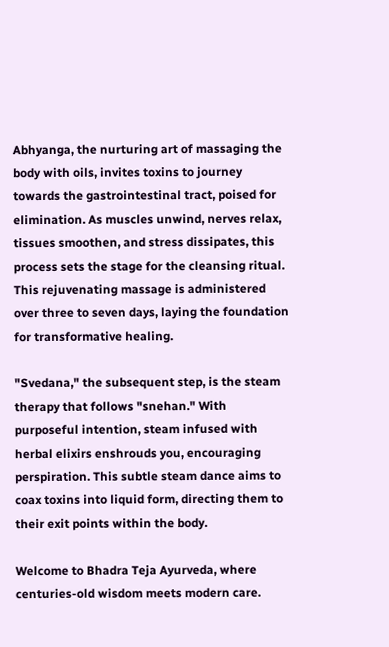Abhyanga, the nurturing art of massaging the body with oils, invites toxins to journey towards the gastrointestinal tract, poised for elimination. As muscles unwind, nerves relax, tissues smoothen, and stress dissipates, this process sets the stage for the cleansing ritual. This rejuvenating massage is administered over three to seven days, laying the foundation for transformative healing.

"Svedana," the subsequent step, is the steam therapy that follows "snehan." With purposeful intention, steam infused with herbal elixirs enshrouds you, encouraging perspiration. This subtle steam dance aims to coax toxins into liquid form, directing them to their exit points within the body.

Welcome to Bhadra Teja Ayurveda, where centuries-old wisdom meets modern care.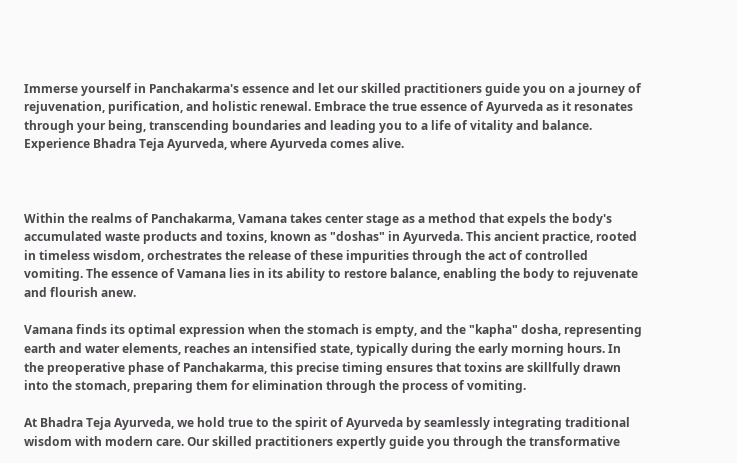Immerse yourself in Panchakarma's essence and let our skilled practitioners guide you on a journey of rejuvenation, purification, and holistic renewal. Embrace the true essence of Ayurveda as it resonates through your being, transcending boundaries and leading you to a life of vitality and balance. Experience Bhadra Teja Ayurveda, where Ayurveda comes alive.



Within the realms of Panchakarma, Vamana takes center stage as a method that expels the body's accumulated waste products and toxins, known as "doshas" in Ayurveda. This ancient practice, rooted in timeless wisdom, orchestrates the release of these impurities through the act of controlled vomiting. The essence of Vamana lies in its ability to restore balance, enabling the body to rejuvenate and flourish anew.

Vamana finds its optimal expression when the stomach is empty, and the "kapha" dosha, representing earth and water elements, reaches an intensified state, typically during the early morning hours. In the preoperative phase of Panchakarma, this precise timing ensures that toxins are skillfully drawn into the stomach, preparing them for elimination through the process of vomiting.

At Bhadra Teja Ayurveda, we hold true to the spirit of Ayurveda by seamlessly integrating traditional wisdom with modern care. Our skilled practitioners expertly guide you through the transformative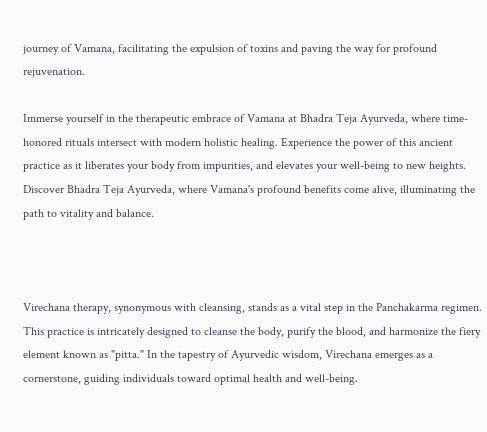journey of Vamana, facilitating the expulsion of toxins and paving the way for profound rejuvenation.

Immerse yourself in the therapeutic embrace of Vamana at Bhadra Teja Ayurveda, where time-honored rituals intersect with modern holistic healing. Experience the power of this ancient practice as it liberates your body from impurities, and elevates your well-being to new heights. Discover Bhadra Teja Ayurveda, where Vamana's profound benefits come alive, illuminating the path to vitality and balance.



Virechana therapy, synonymous with cleansing, stands as a vital step in the Panchakarma regimen. This practice is intricately designed to cleanse the body, purify the blood, and harmonize the fiery element known as "pitta." In the tapestry of Ayurvedic wisdom, Virechana emerges as a cornerstone, guiding individuals toward optimal health and well-being.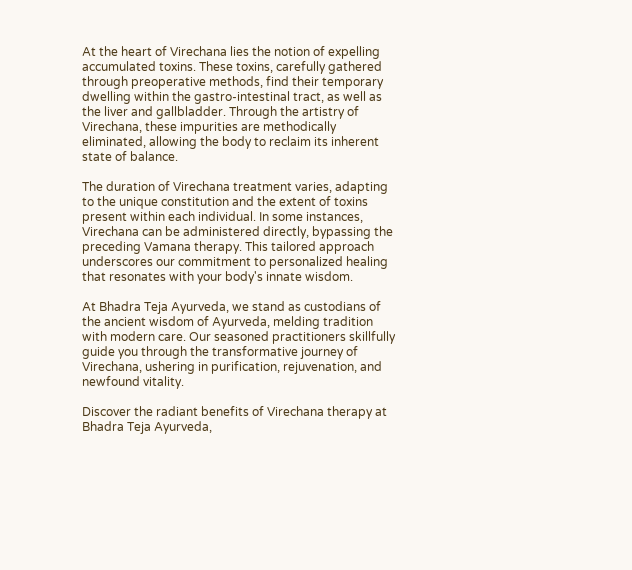At the heart of Virechana lies the notion of expelling accumulated toxins. These toxins, carefully gathered through preoperative methods, find their temporary dwelling within the gastro-intestinal tract, as well as the liver and gallbladder. Through the artistry of Virechana, these impurities are methodically eliminated, allowing the body to reclaim its inherent state of balance.

The duration of Virechana treatment varies, adapting to the unique constitution and the extent of toxins present within each individual. In some instances, Virechana can be administered directly, bypassing the preceding Vamana therapy. This tailored approach underscores our commitment to personalized healing that resonates with your body's innate wisdom.

At Bhadra Teja Ayurveda, we stand as custodians of the ancient wisdom of Ayurveda, melding tradition with modern care. Our seasoned practitioners skillfully guide you through the transformative journey of Virechana, ushering in purification, rejuvenation, and newfound vitality.

Discover the radiant benefits of Virechana therapy at Bhadra Teja Ayurveda,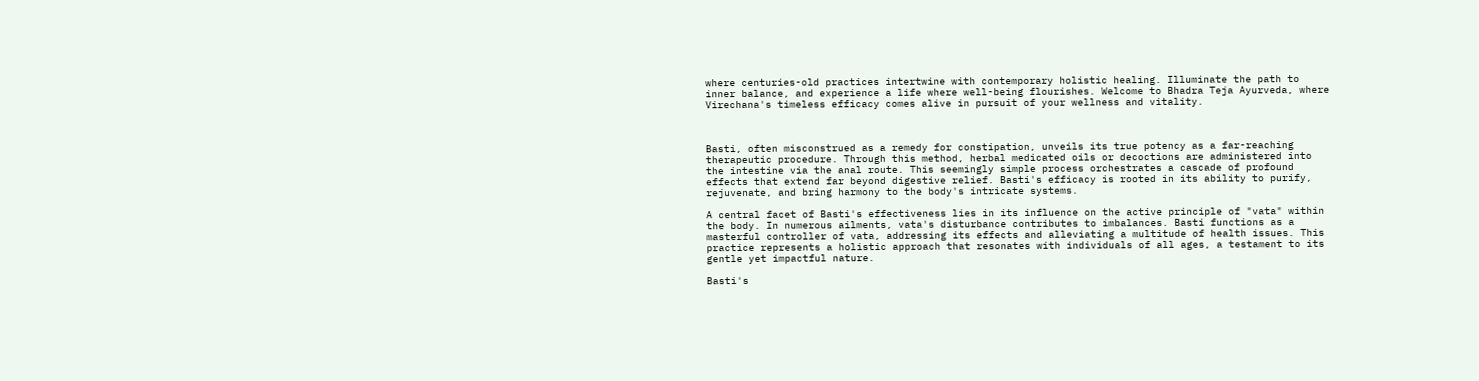where centuries-old practices intertwine with contemporary holistic healing. Illuminate the path to inner balance, and experience a life where well-being flourishes. Welcome to Bhadra Teja Ayurveda, where Virechana's timeless efficacy comes alive in pursuit of your wellness and vitality.



Basti, often misconstrued as a remedy for constipation, unveils its true potency as a far-reaching therapeutic procedure. Through this method, herbal medicated oils or decoctions are administered into the intestine via the anal route. This seemingly simple process orchestrates a cascade of profound effects that extend far beyond digestive relief. Basti's efficacy is rooted in its ability to purify, rejuvenate, and bring harmony to the body's intricate systems.

A central facet of Basti's effectiveness lies in its influence on the active principle of "vata" within the body. In numerous ailments, vata's disturbance contributes to imbalances. Basti functions as a masterful controller of vata, addressing its effects and alleviating a multitude of health issues. This practice represents a holistic approach that resonates with individuals of all ages, a testament to its gentle yet impactful nature.

Basti's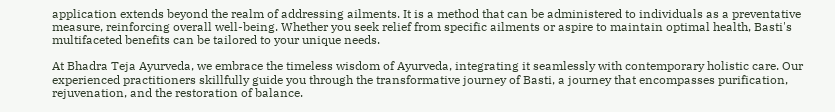application extends beyond the realm of addressing ailments. It is a method that can be administered to individuals as a preventative measure, reinforcing overall well-being. Whether you seek relief from specific ailments or aspire to maintain optimal health, Basti's multifaceted benefits can be tailored to your unique needs.

At Bhadra Teja Ayurveda, we embrace the timeless wisdom of Ayurveda, integrating it seamlessly with contemporary holistic care. Our experienced practitioners skillfully guide you through the transformative journey of Basti, a journey that encompasses purification, rejuvenation, and the restoration of balance.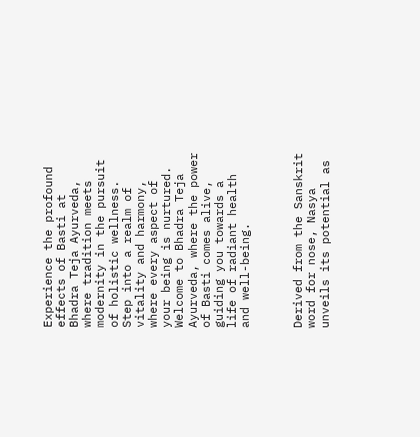Experience the profound effects of Basti at Bhadra Teja Ayurveda, where tradition meets modernity in the pursuit of holistic wellness. Step into a realm of vitality and harmony, where every aspect of your being is nurtured. Welcome to Bhadra Teja Ayurveda, where the power of Basti comes alive, guiding you towards a life of radiant health and well-being.



Derived from the Sanskrit word for nose, Nasya unveils its potential as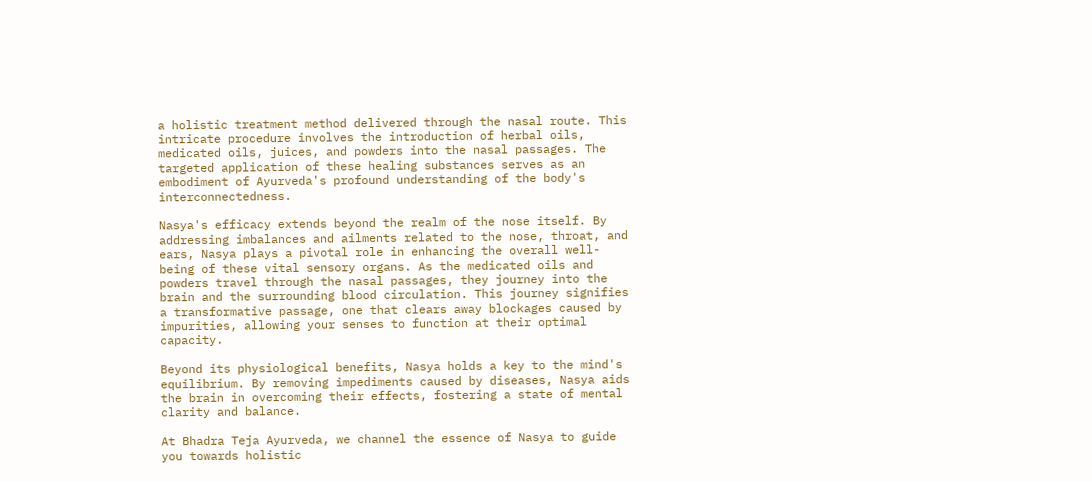a holistic treatment method delivered through the nasal route. This intricate procedure involves the introduction of herbal oils, medicated oils, juices, and powders into the nasal passages. The targeted application of these healing substances serves as an embodiment of Ayurveda's profound understanding of the body's interconnectedness.

Nasya's efficacy extends beyond the realm of the nose itself. By addressing imbalances and ailments related to the nose, throat, and ears, Nasya plays a pivotal role in enhancing the overall well-being of these vital sensory organs. As the medicated oils and powders travel through the nasal passages, they journey into the brain and the surrounding blood circulation. This journey signifies a transformative passage, one that clears away blockages caused by impurities, allowing your senses to function at their optimal capacity.

Beyond its physiological benefits, Nasya holds a key to the mind's equilibrium. By removing impediments caused by diseases, Nasya aids the brain in overcoming their effects, fostering a state of mental clarity and balance.

At Bhadra Teja Ayurveda, we channel the essence of Nasya to guide you towards holistic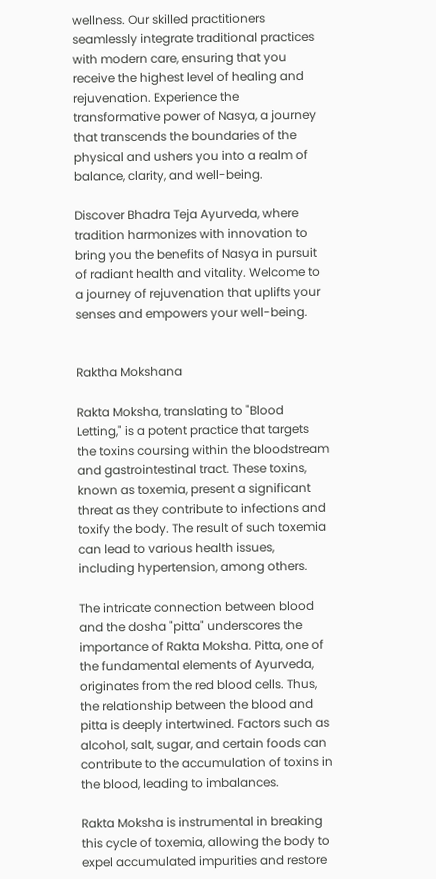wellness. Our skilled practitioners seamlessly integrate traditional practices with modern care, ensuring that you receive the highest level of healing and rejuvenation. Experience the transformative power of Nasya, a journey that transcends the boundaries of the physical and ushers you into a realm of balance, clarity, and well-being.

Discover Bhadra Teja Ayurveda, where tradition harmonizes with innovation to bring you the benefits of Nasya in pursuit of radiant health and vitality. Welcome to a journey of rejuvenation that uplifts your senses and empowers your well-being.


Raktha Mokshana

Rakta Moksha, translating to "Blood Letting," is a potent practice that targets the toxins coursing within the bloodstream and gastrointestinal tract. These toxins, known as toxemia, present a significant threat as they contribute to infections and toxify the body. The result of such toxemia can lead to various health issues, including hypertension, among others.

The intricate connection between blood and the dosha "pitta" underscores the importance of Rakta Moksha. Pitta, one of the fundamental elements of Ayurveda, originates from the red blood cells. Thus, the relationship between the blood and pitta is deeply intertwined. Factors such as alcohol, salt, sugar, and certain foods can contribute to the accumulation of toxins in the blood, leading to imbalances.

Rakta Moksha is instrumental in breaking this cycle of toxemia, allowing the body to expel accumulated impurities and restore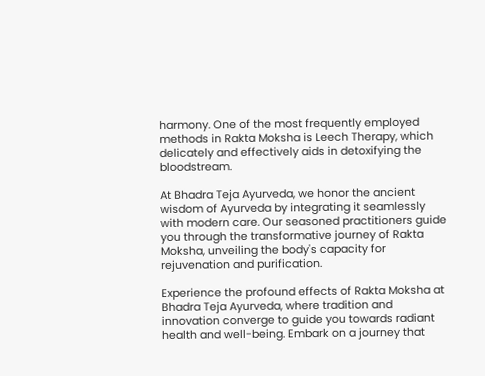harmony. One of the most frequently employed methods in Rakta Moksha is Leech Therapy, which delicately and effectively aids in detoxifying the bloodstream.

At Bhadra Teja Ayurveda, we honor the ancient wisdom of Ayurveda by integrating it seamlessly with modern care. Our seasoned practitioners guide you through the transformative journey of Rakta Moksha, unveiling the body's capacity for rejuvenation and purification.

Experience the profound effects of Rakta Moksha at Bhadra Teja Ayurveda, where tradition and innovation converge to guide you towards radiant health and well-being. Embark on a journey that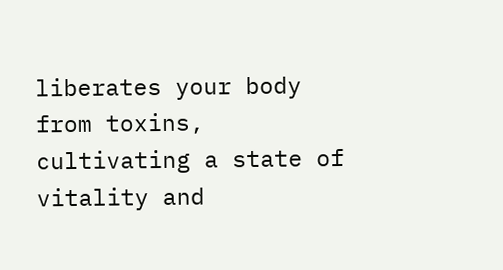liberates your body from toxins, cultivating a state of vitality and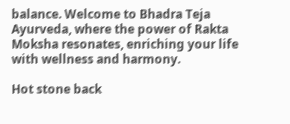balance. Welcome to Bhadra Teja Ayurveda, where the power of Rakta Moksha resonates, enriching your life with wellness and harmony.

Hot stone back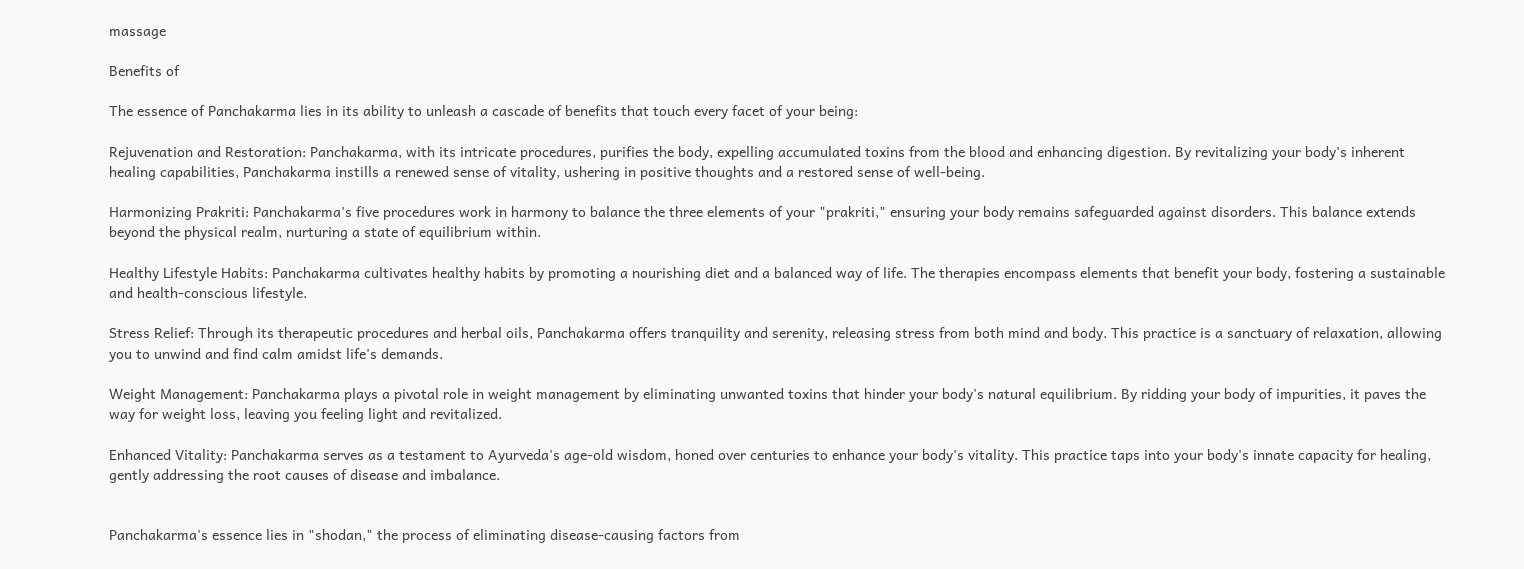massage

Benefits of

The essence of Panchakarma lies in its ability to unleash a cascade of benefits that touch every facet of your being:

Rejuvenation and Restoration: Panchakarma, with its intricate procedures, purifies the body, expelling accumulated toxins from the blood and enhancing digestion. By revitalizing your body's inherent healing capabilities, Panchakarma instills a renewed sense of vitality, ushering in positive thoughts and a restored sense of well-being.

Harmonizing Prakriti: Panchakarma's five procedures work in harmony to balance the three elements of your "prakriti," ensuring your body remains safeguarded against disorders. This balance extends beyond the physical realm, nurturing a state of equilibrium within.

Healthy Lifestyle Habits: Panchakarma cultivates healthy habits by promoting a nourishing diet and a balanced way of life. The therapies encompass elements that benefit your body, fostering a sustainable and health-conscious lifestyle.

Stress Relief: Through its therapeutic procedures and herbal oils, Panchakarma offers tranquility and serenity, releasing stress from both mind and body. This practice is a sanctuary of relaxation, allowing you to unwind and find calm amidst life's demands.

Weight Management: Panchakarma plays a pivotal role in weight management by eliminating unwanted toxins that hinder your body's natural equilibrium. By ridding your body of impurities, it paves the way for weight loss, leaving you feeling light and revitalized.

Enhanced Vitality: Panchakarma serves as a testament to Ayurveda's age-old wisdom, honed over centuries to enhance your body's vitality. This practice taps into your body's innate capacity for healing, gently addressing the root causes of disease and imbalance.


Panchakarma's essence lies in "shodan," the process of eliminating disease-causing factors from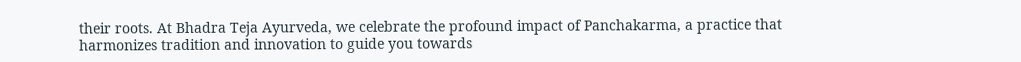their roots. At Bhadra Teja Ayurveda, we celebrate the profound impact of Panchakarma, a practice that harmonizes tradition and innovation to guide you towards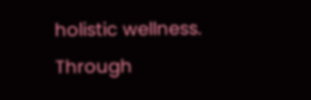holistic wellness. Through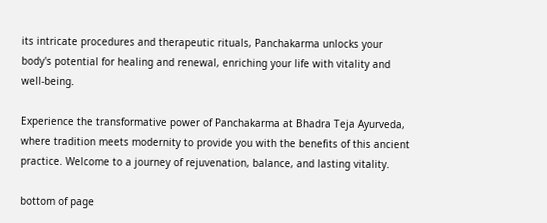its intricate procedures and therapeutic rituals, Panchakarma unlocks your body's potential for healing and renewal, enriching your life with vitality and well-being.

Experience the transformative power of Panchakarma at Bhadra Teja Ayurveda, where tradition meets modernity to provide you with the benefits of this ancient practice. Welcome to a journey of rejuvenation, balance, and lasting vitality.

bottom of page